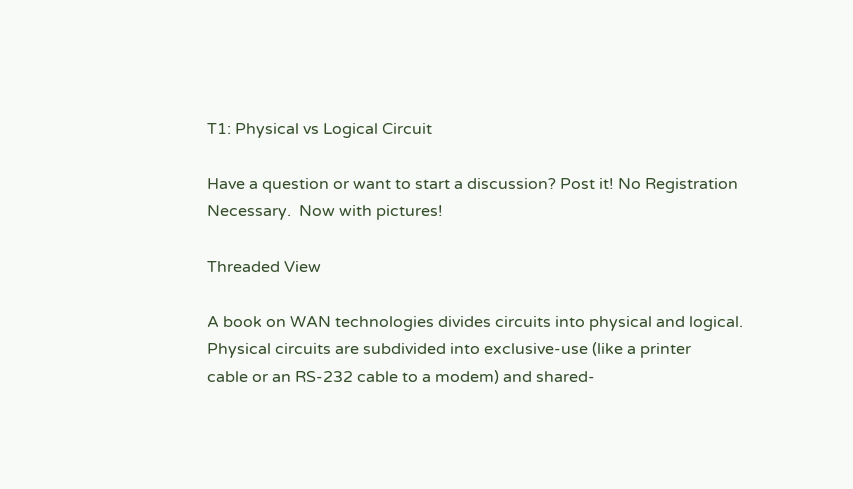T1: Physical vs Logical Circuit

Have a question or want to start a discussion? Post it! No Registration Necessary.  Now with pictures!

Threaded View

A book on WAN technologies divides circuits into physical and logical.
Physical circuits are subdivided into exclusive-use (like a printer
cable or an RS-232 cable to a modem) and shared-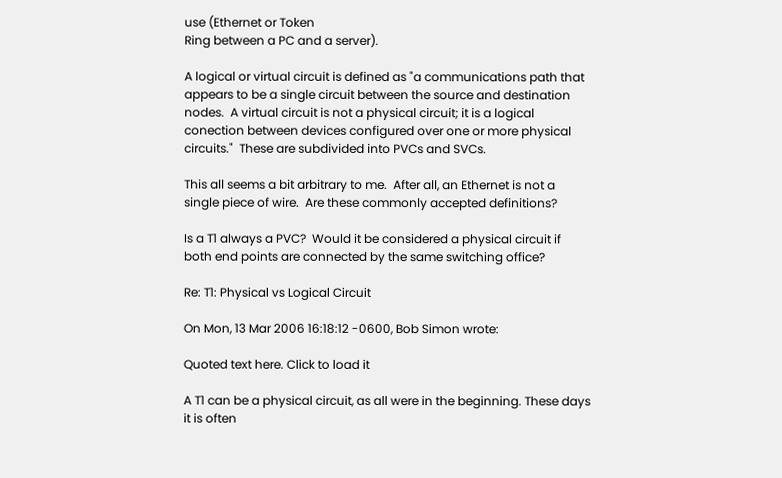use (Ethernet or Token
Ring between a PC and a server).

A logical or virtual circuit is defined as "a communications path that
appears to be a single circuit between the source and destination
nodes.  A virtual circuit is not a physical circuit; it is a logical
conection between devices configured over one or more physical
circuits."  These are subdivided into PVCs and SVCs.

This all seems a bit arbitrary to me.  After all, an Ethernet is not a
single piece of wire.  Are these commonly accepted definitions?

Is a T1 always a PVC?  Would it be considered a physical circuit if
both end points are connected by the same switching office?

Re: T1: Physical vs Logical Circuit

On Mon, 13 Mar 2006 16:18:12 -0600, Bob Simon wrote:

Quoted text here. Click to load it

A T1 can be a physical circuit, as all were in the beginning. These days
it is often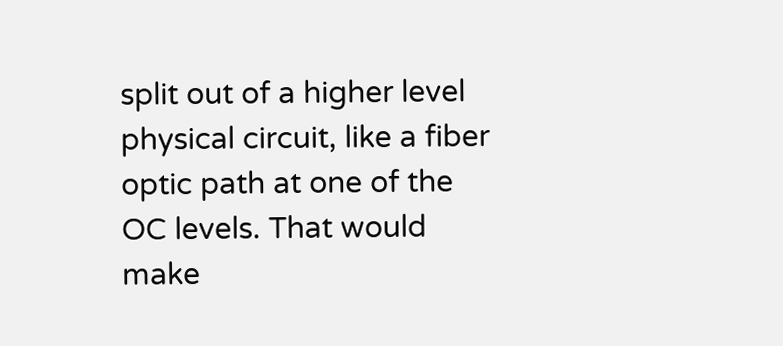split out of a higher level physical circuit, like a fiber
optic path at one of the OC levels. That would make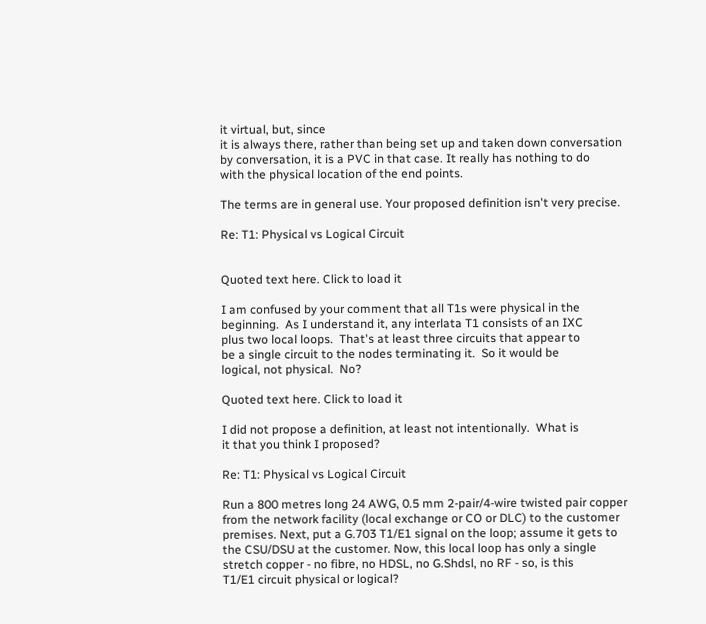it virtual, but, since
it is always there, rather than being set up and taken down conversation
by conversation, it is a PVC in that case. It really has nothing to do
with the physical location of the end points.

The terms are in general use. Your proposed definition isn't very precise.

Re: T1: Physical vs Logical Circuit


Quoted text here. Click to load it

I am confused by your comment that all T1s were physical in the
beginning.  As I understand it, any interlata T1 consists of an IXC
plus two local loops.  That's at least three circuits that appear to
be a single circuit to the nodes terminating it.  So it would be
logical, not physical.  No?

Quoted text here. Click to load it

I did not propose a definition, at least not intentionally.  What is
it that you think I proposed?

Re: T1: Physical vs Logical Circuit

Run a 800 metres long 24 AWG, 0.5 mm 2-pair/4-wire twisted pair copper
from the network facility (local exchange or CO or DLC) to the customer
premises. Next, put a G.703 T1/E1 signal on the loop; assume it gets to
the CSU/DSU at the customer. Now, this local loop has only a single
stretch copper - no fibre, no HDSL, no G.Shdsl, no RF - so, is this
T1/E1 circuit physical or logical?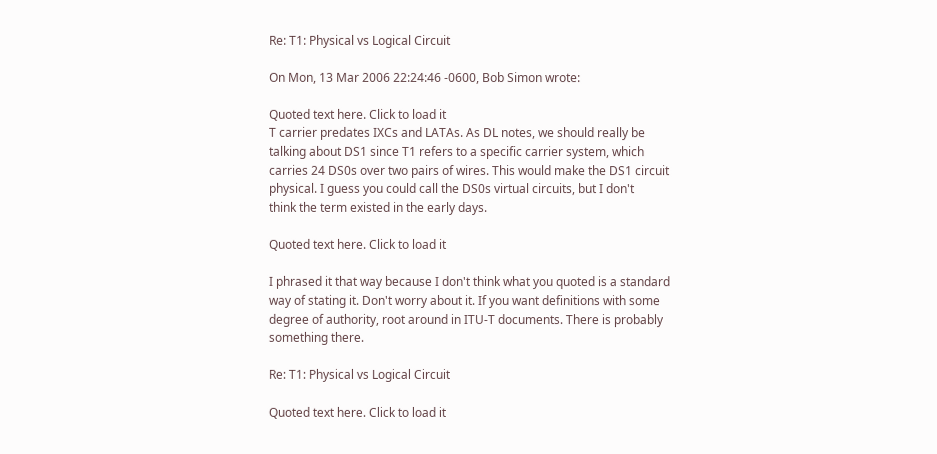Re: T1: Physical vs Logical Circuit

On Mon, 13 Mar 2006 22:24:46 -0600, Bob Simon wrote:

Quoted text here. Click to load it
T carrier predates IXCs and LATAs. As DL notes, we should really be
talking about DS1 since T1 refers to a specific carrier system, which
carries 24 DS0s over two pairs of wires. This would make the DS1 circuit
physical. I guess you could call the DS0s virtual circuits, but I don't
think the term existed in the early days.

Quoted text here. Click to load it

I phrased it that way because I don't think what you quoted is a standard
way of stating it. Don't worry about it. If you want definitions with some
degree of authority, root around in ITU-T documents. There is probably
something there.

Re: T1: Physical vs Logical Circuit

Quoted text here. Click to load it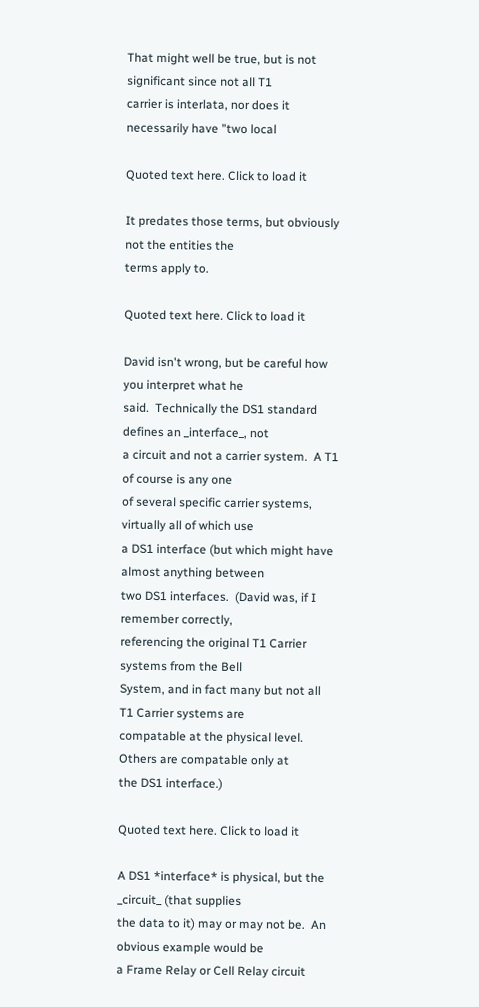That might well be true, but is not significant since not all T1
carrier is interlata, nor does it necessarily have "two local

Quoted text here. Click to load it

It predates those terms, but obviously not the entities the
terms apply to.

Quoted text here. Click to load it

David isn't wrong, but be careful how you interpret what he
said.  Technically the DS1 standard defines an _interface_, not
a circuit and not a carrier system.  A T1 of course is any one
of several specific carrier systems, virtually all of which use
a DS1 interface (but which might have almost anything between
two DS1 interfaces.  (David was, if I remember correctly,
referencing the original T1 Carrier systems from the Bell
System, and in fact many but not all T1 Carrier systems are
compatable at the physical level.  Others are compatable only at
the DS1 interface.)

Quoted text here. Click to load it

A DS1 *interface* is physical, but the _circuit_ (that supplies
the data to it) may or may not be.  An obvious example would be
a Frame Relay or Cell Relay circuit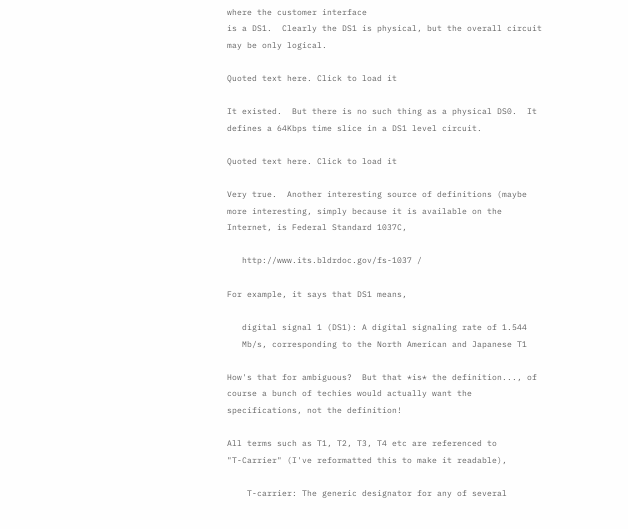where the customer interface
is a DS1.  Clearly the DS1 is physical, but the overall circuit
may be only logical.

Quoted text here. Click to load it

It existed.  But there is no such thing as a physical DS0.  It
defines a 64Kbps time slice in a DS1 level circuit.

Quoted text here. Click to load it

Very true.  Another interesting source of definitions (maybe
more interesting, simply because it is available on the
Internet, is Federal Standard 1037C,

   http://www.its.bldrdoc.gov/fs-1037 /

For example, it says that DS1 means,

   digital signal 1 (DS1): A digital signaling rate of 1.544
   Mb/s, corresponding to the North American and Japanese T1

How's that for ambiguous?  But that *is* the definition..., of
course a bunch of techies would actually want the
specifications, not the definition!

All terms such as T1, T2, T3, T4 etc are referenced to
"T-Carrier" (I've reformatted this to make it readable),

    T-carrier: The generic designator for any of several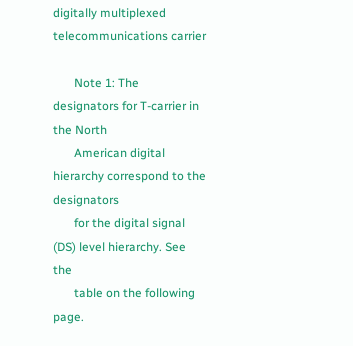digitally multiplexed telecommunications carrier

       Note 1: The designators for T-carrier in the North
       American digital hierarchy correspond to the designators
       for the digital signal (DS) level hierarchy. See the
       table on the following page.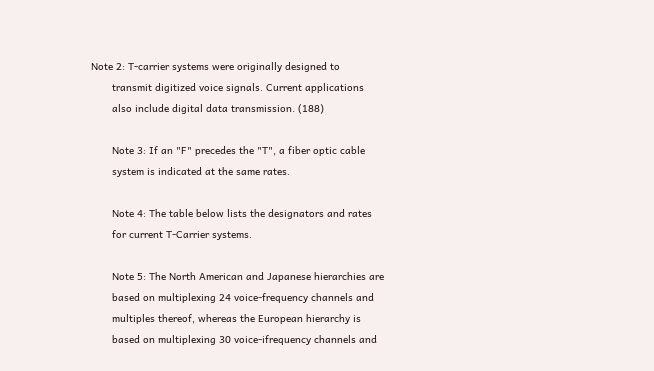Note 2: T-carrier systems were originally designed to
       transmit digitized voice signals. Current applications
       also include digital data transmission. (188)

       Note 3: If an "F" precedes the "T", a fiber optic cable
       system is indicated at the same rates.

       Note 4: The table below lists the designators and rates
       for current T-Carrier systems.

       Note 5: The North American and Japanese hierarchies are
       based on multiplexing 24 voice-frequency channels and
       multiples thereof, whereas the European hierarchy is
       based on multiplexing 30 voice-ifrequency channels and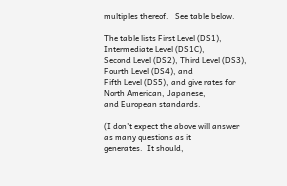multiples thereof.   See table below.

The table lists First Level (DS1), Intermediate Level (DS1C),
Second Level (DS2), Third Level (DS3), Fourth Level (DS4), and
Fifth Level (DS5), and give rates for North American, Japanese,
and European standards.

(I don't expect the above will answer as many questions as it
generates.  It should,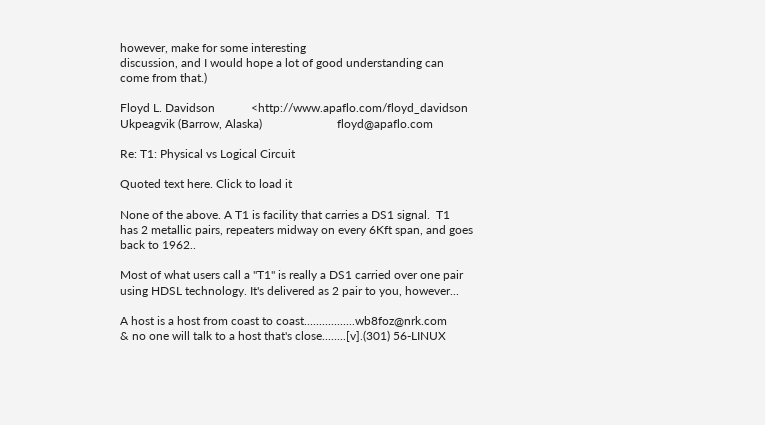however, make for some interesting
discussion, and I would hope a lot of good understanding can
come from that.)

Floyd L. Davidson            <http://www.apaflo.com/floyd_davidson
Ukpeagvik (Barrow, Alaska)                         floyd@apaflo.com

Re: T1: Physical vs Logical Circuit

Quoted text here. Click to load it

None of the above. A T1 is facility that carries a DS1 signal.  T1
has 2 metallic pairs, repeaters midway on every 6Kft span, and goes
back to 1962..

Most of what users call a "T1" is really a DS1 carried over one pair
using HDSL technology. It's delivered as 2 pair to you, however...

A host is a host from coast to coast.................wb8foz@nrk.com
& no one will talk to a host that's close........[v].(301) 56-LINUX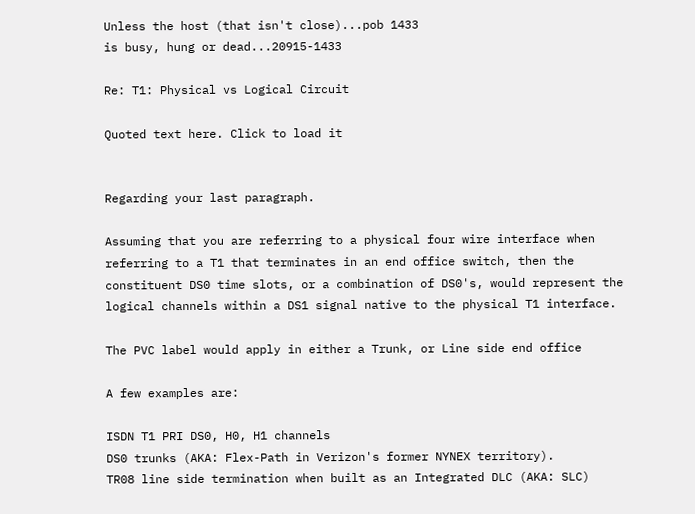Unless the host (that isn't close)...pob 1433
is busy, hung or dead...20915-1433

Re: T1: Physical vs Logical Circuit

Quoted text here. Click to load it


Regarding your last paragraph.

Assuming that you are referring to a physical four wire interface when
referring to a T1 that terminates in an end office switch, then the
constituent DS0 time slots, or a combination of DS0's, would represent the
logical channels within a DS1 signal native to the physical T1 interface.

The PVC label would apply in either a Trunk, or Line side end office

A few examples are:

ISDN T1 PRI DS0, H0, H1 channels
DS0 trunks (AKA: Flex-Path in Verizon's former NYNEX territory).
TR08 line side termination when built as an Integrated DLC (AKA: SLC)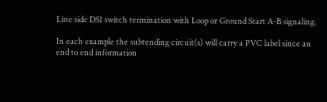Line side DS1 switch termination with Loop or Ground Start A-B signaling.

In each example the subtending circuit(s) will carry a PVC label since an
end to end information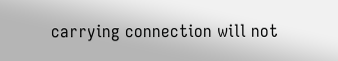carrying connection will not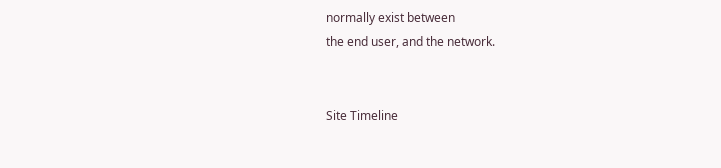normally exist between
the end user, and the network.


Site Timeline